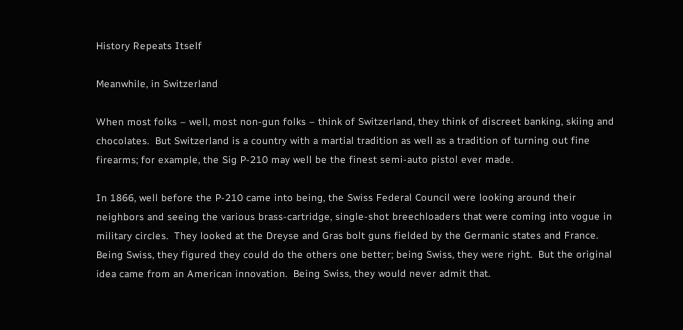History Repeats Itself

Meanwhile, in Switzerland

When most folks – well, most non-gun folks – think of Switzerland, they think of discreet banking, skiing and chocolates.  But Switzerland is a country with a martial tradition as well as a tradition of turning out fine firearms; for example, the Sig P-210 may well be the finest semi-auto pistol ever made.

In 1866, well before the P-210 came into being, the Swiss Federal Council were looking around their neighbors and seeing the various brass-cartridge, single-shot breechloaders that were coming into vogue in military circles.  They looked at the Dreyse and Gras bolt guns fielded by the Germanic states and France.  Being Swiss, they figured they could do the others one better; being Swiss, they were right.  But the original idea came from an American innovation.  Being Swiss, they would never admit that.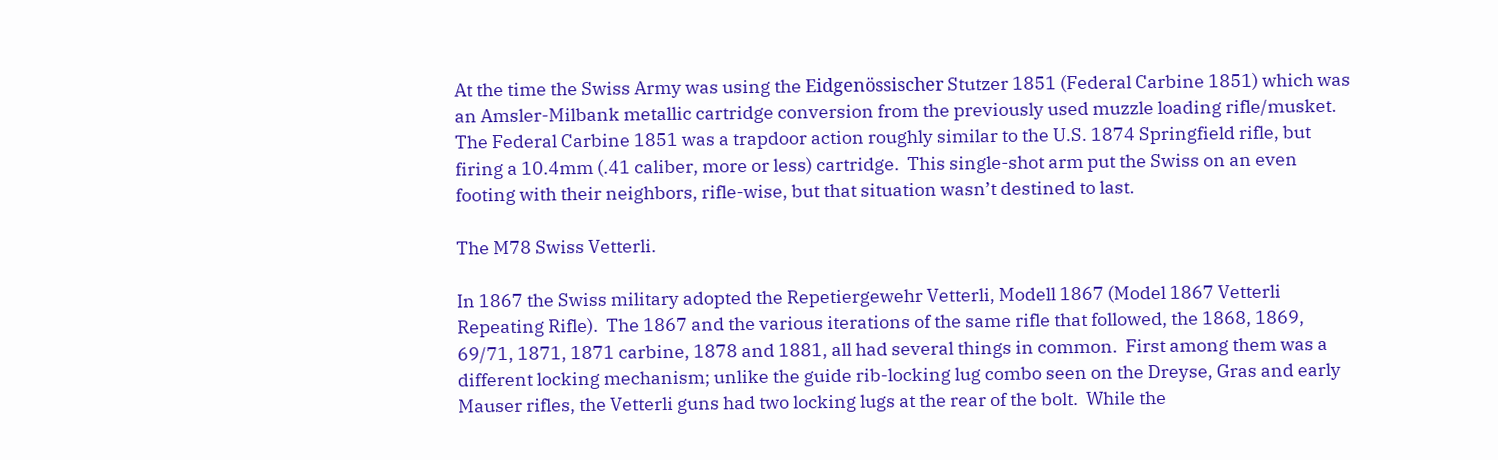At the time the Swiss Army was using the Eidgenössischer Stutzer 1851 (Federal Carbine 1851) which was an Amsler-Milbank metallic cartridge conversion from the previously used muzzle loading rifle/musket.  The Federal Carbine 1851 was a trapdoor action roughly similar to the U.S. 1874 Springfield rifle, but firing a 10.4mm (.41 caliber, more or less) cartridge.  This single-shot arm put the Swiss on an even footing with their neighbors, rifle-wise, but that situation wasn’t destined to last.

The M78 Swiss Vetterli.

In 1867 the Swiss military adopted the Repetiergewehr Vetterli, Modell 1867 (Model 1867 Vetterli Repeating Rifle).  The 1867 and the various iterations of the same rifle that followed, the 1868, 1869, 69/71, 1871, 1871 carbine, 1878 and 1881, all had several things in common.  First among them was a different locking mechanism; unlike the guide rib-locking lug combo seen on the Dreyse, Gras and early Mauser rifles, the Vetterli guns had two locking lugs at the rear of the bolt.  While the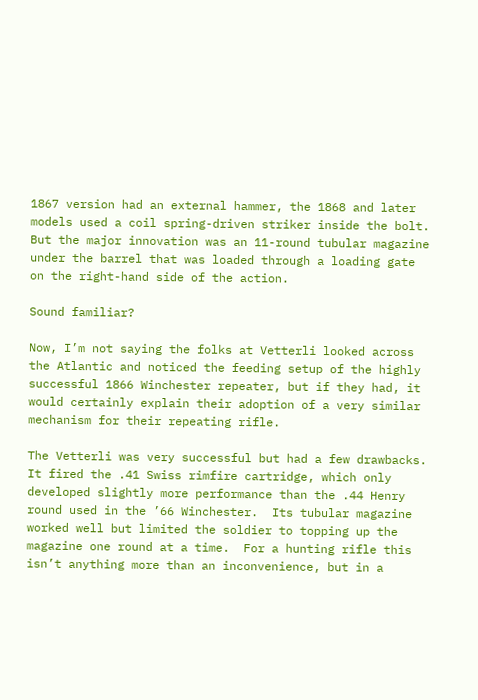1867 version had an external hammer, the 1868 and later models used a coil spring-driven striker inside the bolt.  But the major innovation was an 11-round tubular magazine under the barrel that was loaded through a loading gate on the right-hand side of the action.

Sound familiar?

Now, I’m not saying the folks at Vetterli looked across the Atlantic and noticed the feeding setup of the highly successful 1866 Winchester repeater, but if they had, it would certainly explain their adoption of a very similar mechanism for their repeating rifle.

The Vetterli was very successful but had a few drawbacks.  It fired the .41 Swiss rimfire cartridge, which only developed slightly more performance than the .44 Henry round used in the ’66 Winchester.  Its tubular magazine worked well but limited the soldier to topping up the magazine one round at a time.  For a hunting rifle this isn’t anything more than an inconvenience, but in a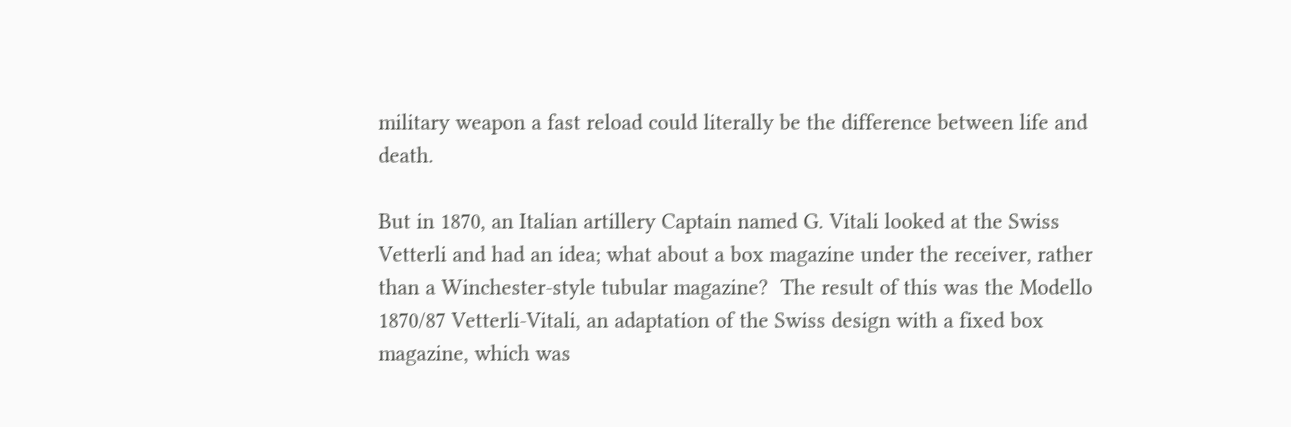military weapon a fast reload could literally be the difference between life and death.

But in 1870, an Italian artillery Captain named G. Vitali looked at the Swiss Vetterli and had an idea; what about a box magazine under the receiver, rather than a Winchester-style tubular magazine?  The result of this was the Modello 1870/87 Vetterli-Vitali, an adaptation of the Swiss design with a fixed box magazine, which was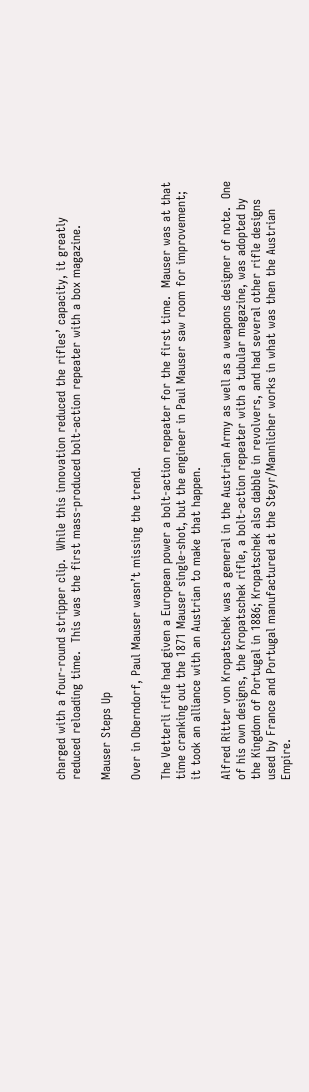charged with a four-round stripper clip.  While this innovation reduced the rifles’ capacity, it greatly reduced reloading time.  This was the first mass-produced bolt-action repeater with a box magazine.

Mauser Steps Up

Over in Oberndorf, Paul Mauser wasn’t missing the trend.

The Vetterli rifle had given a European power a bolt-action repeater for the first time.  Mauser was at that time cranking out the 1871 Mauser single-shot, but the engineer in Paul Mauser saw room for improvement; it took an alliance with an Austrian to make that happen.

Alfred Ritter von Kropatschek was a general in the Austrian Army as well as a weapons designer of note.  One of his own designs, the Kropatschek rifle, a bolt-action repeater with a tubular magazine, was adopted by the Kingdom of Portugal in 1886; Kropatschek also dabble in revolvers, and had several other rifle designs used by France and Portugal manufactured at the Steyr/Mannlicher works in what was then the Austrian Empire.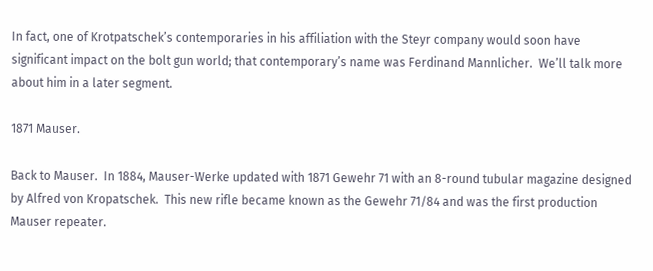In fact, one of Krotpatschek’s contemporaries in his affiliation with the Steyr company would soon have significant impact on the bolt gun world; that contemporary’s name was Ferdinand Mannlicher.  We’ll talk more about him in a later segment.

1871 Mauser.

Back to Mauser.  In 1884, Mauser-Werke updated with 1871 Gewehr 71 with an 8-round tubular magazine designed by Alfred von Kropatschek.  This new rifle became known as the Gewehr 71/84 and was the first production Mauser repeater.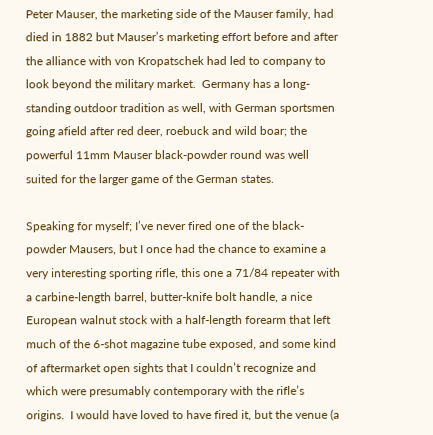Peter Mauser, the marketing side of the Mauser family, had died in 1882 but Mauser’s marketing effort before and after the alliance with von Kropatschek had led to company to look beyond the military market.  Germany has a long-standing outdoor tradition as well, with German sportsmen going afield after red deer, roebuck and wild boar; the powerful 11mm Mauser black-powder round was well suited for the larger game of the German states.

Speaking for myself; I’ve never fired one of the black-powder Mausers, but I once had the chance to examine a very interesting sporting rifle, this one a 71/84 repeater with a carbine-length barrel, butter-knife bolt handle, a nice European walnut stock with a half-length forearm that left much of the 6-shot magazine tube exposed, and some kind of aftermarket open sights that I couldn’t recognize and which were presumably contemporary with the rifle’s origins.  I would have loved to have fired it, but the venue (a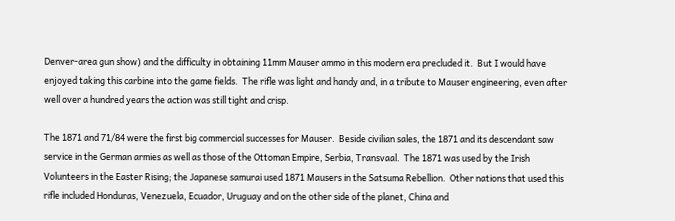Denver-area gun show) and the difficulty in obtaining 11mm Mauser ammo in this modern era precluded it.  But I would have enjoyed taking this carbine into the game fields.  The rifle was light and handy and, in a tribute to Mauser engineering, even after well over a hundred years the action was still tight and crisp.

The 1871 and 71/84 were the first big commercial successes for Mauser.  Beside civilian sales, the 1871 and its descendant saw service in the German armies as well as those of the Ottoman Empire, Serbia, Transvaal.  The 1871 was used by the Irish Volunteers in the Easter Rising; the Japanese samurai used 1871 Mausers in the Satsuma Rebellion.  Other nations that used this rifle included Honduras, Venezuela, Ecuador, Uruguay and on the other side of the planet, China and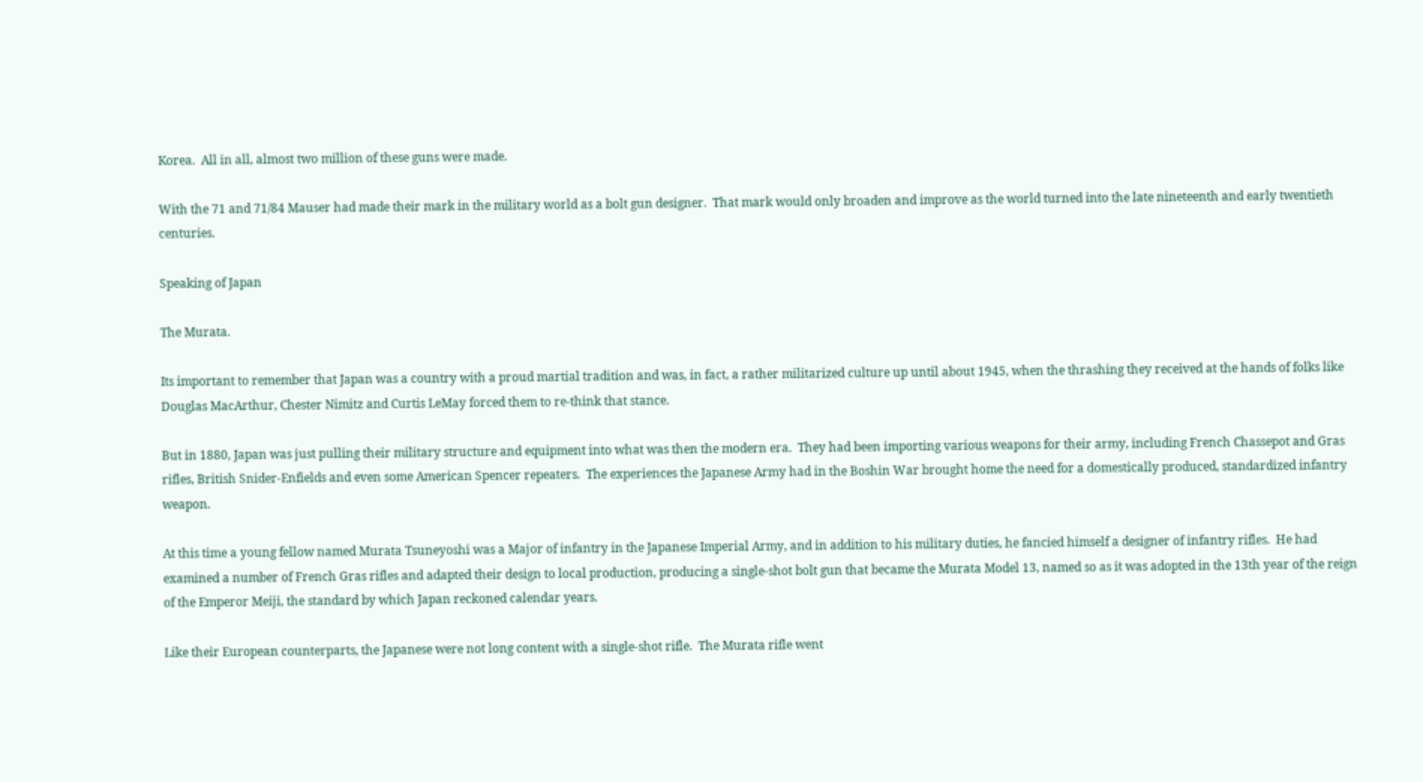Korea.  All in all, almost two million of these guns were made.

With the 71 and 71/84 Mauser had made their mark in the military world as a bolt gun designer.  That mark would only broaden and improve as the world turned into the late nineteenth and early twentieth centuries.

Speaking of Japan

The Murata.

Its important to remember that Japan was a country with a proud martial tradition and was, in fact, a rather militarized culture up until about 1945, when the thrashing they received at the hands of folks like Douglas MacArthur, Chester Nimitz and Curtis LeMay forced them to re-think that stance.

But in 1880, Japan was just pulling their military structure and equipment into what was then the modern era.  They had been importing various weapons for their army, including French Chassepot and Gras rifles, British Snider-Enfields and even some American Spencer repeaters.  The experiences the Japanese Army had in the Boshin War brought home the need for a domestically produced, standardized infantry weapon.

At this time a young fellow named Murata Tsuneyoshi was a Major of infantry in the Japanese Imperial Army, and in addition to his military duties, he fancied himself a designer of infantry rifles.  He had examined a number of French Gras rifles and adapted their design to local production, producing a single-shot bolt gun that became the Murata Model 13, named so as it was adopted in the 13th year of the reign of the Emperor Meiji, the standard by which Japan reckoned calendar years.

Like their European counterparts, the Japanese were not long content with a single-shot rifle.  The Murata rifle went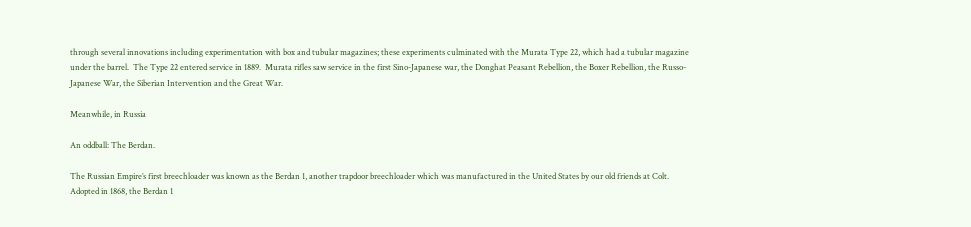through several innovations including experimentation with box and tubular magazines; these experiments culminated with the Murata Type 22, which had a tubular magazine under the barrel.  The Type 22 entered service in 1889.  Murata rifles saw service in the first Sino-Japanese war, the Donghat Peasant Rebellion, the Boxer Rebellion, the Russo-Japanese War, the Siberian Intervention and the Great War.

Meanwhile, in Russia

An oddball: The Berdan.

The Russian Empire’s first breechloader was known as the Berdan 1, another trapdoor breechloader which was manufactured in the United States by our old friends at Colt.  Adopted in 1868, the Berdan 1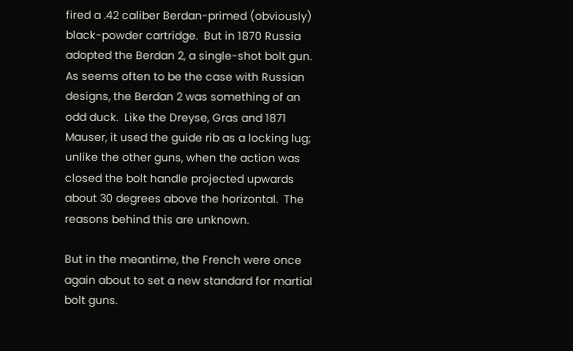fired a .42 caliber Berdan-primed (obviously) black-powder cartridge.  But in 1870 Russia adopted the Berdan 2, a single-shot bolt gun.  As seems often to be the case with Russian designs, the Berdan 2 was something of an odd duck.  Like the Dreyse, Gras and 1871 Mauser, it used the guide rib as a locking lug; unlike the other guns, when the action was closed the bolt handle projected upwards about 30 degrees above the horizontal.  The reasons behind this are unknown.

But in the meantime, the French were once again about to set a new standard for martial bolt guns.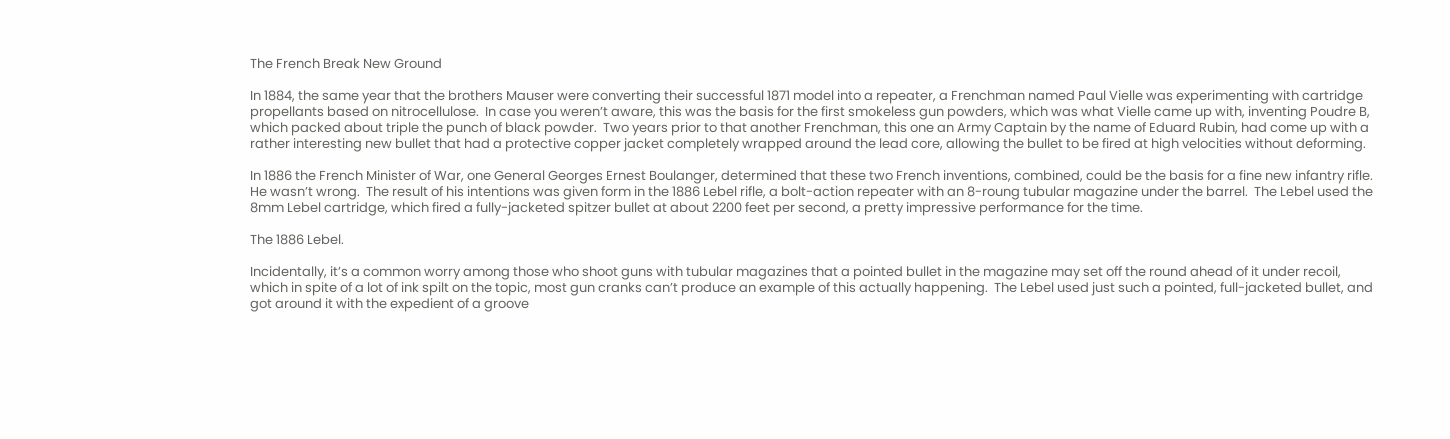The French Break New Ground

In 1884, the same year that the brothers Mauser were converting their successful 1871 model into a repeater, a Frenchman named Paul Vielle was experimenting with cartridge propellants based on nitrocellulose.  In case you weren’t aware, this was the basis for the first smokeless gun powders, which was what Vielle came up with, inventing Poudre B, which packed about triple the punch of black powder.  Two years prior to that another Frenchman, this one an Army Captain by the name of Eduard Rubin, had come up with a rather interesting new bullet that had a protective copper jacket completely wrapped around the lead core, allowing the bullet to be fired at high velocities without deforming.

In 1886 the French Minister of War, one General Georges Ernest Boulanger, determined that these two French inventions, combined, could be the basis for a fine new infantry rifle.  He wasn’t wrong.  The result of his intentions was given form in the 1886 Lebel rifle, a bolt-action repeater with an 8-roung tubular magazine under the barrel.  The Lebel used the 8mm Lebel cartridge, which fired a fully-jacketed spitzer bullet at about 2200 feet per second, a pretty impressive performance for the time.

The 1886 Lebel.

Incidentally, it’s a common worry among those who shoot guns with tubular magazines that a pointed bullet in the magazine may set off the round ahead of it under recoil, which in spite of a lot of ink spilt on the topic, most gun cranks can’t produce an example of this actually happening.  The Lebel used just such a pointed, full-jacketed bullet, and got around it with the expedient of a groove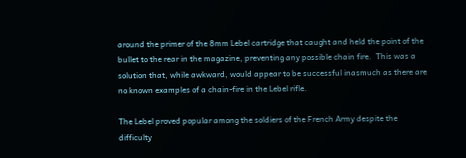around the primer of the 8mm Lebel cartridge that caught and held the point of the bullet to the rear in the magazine, preventing any possible chain fire.  This was a solution that, while awkward, would appear to be successful inasmuch as there are no known examples of a chain-fire in the Lebel rifle.

The Lebel proved popular among the soldiers of the French Army despite the difficulty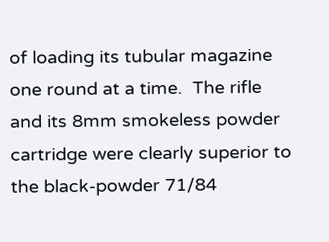of loading its tubular magazine one round at a time.  The rifle and its 8mm smokeless powder cartridge were clearly superior to the black-powder 71/84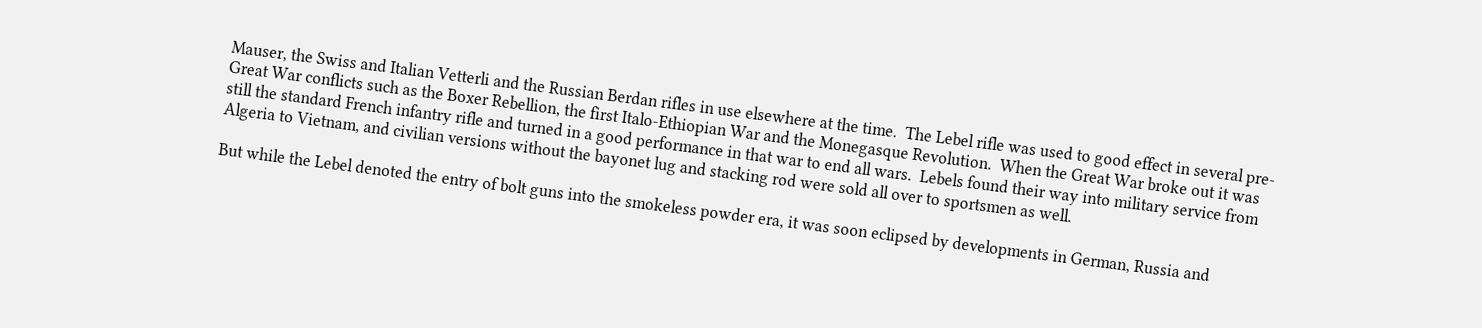Mauser, the Swiss and Italian Vetterli and the Russian Berdan rifles in use elsewhere at the time.  The Lebel rifle was used to good effect in several pre-Great War conflicts such as the Boxer Rebellion, the first Italo-Ethiopian War and the Monegasque Revolution.  When the Great War broke out it was still the standard French infantry rifle and turned in a good performance in that war to end all wars.  Lebels found their way into military service from Algeria to Vietnam, and civilian versions without the bayonet lug and stacking rod were sold all over to sportsmen as well.

But while the Lebel denoted the entry of bolt guns into the smokeless powder era, it was soon eclipsed by developments in German, Russia and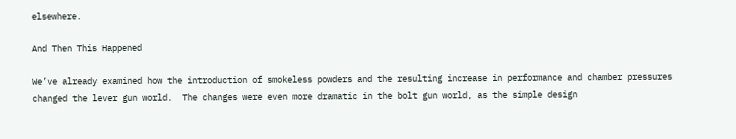elsewhere.

And Then This Happened

We’ve already examined how the introduction of smokeless powders and the resulting increase in performance and chamber pressures changed the lever gun world.  The changes were even more dramatic in the bolt gun world, as the simple design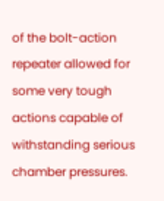of the bolt-action repeater allowed for some very tough actions capable of withstanding serious chamber pressures.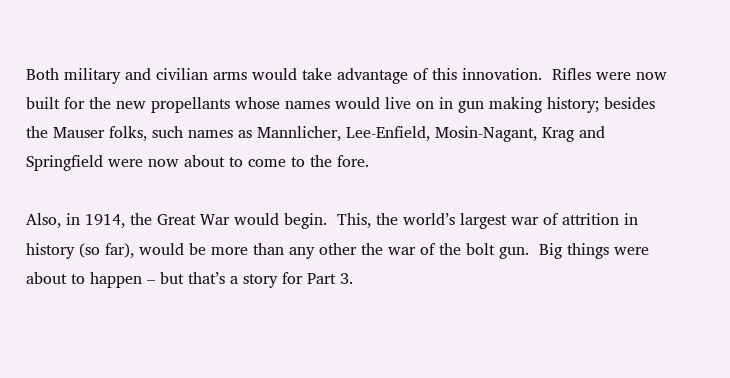Both military and civilian arms would take advantage of this innovation.  Rifles were now built for the new propellants whose names would live on in gun making history; besides the Mauser folks, such names as Mannlicher, Lee-Enfield, Mosin-Nagant, Krag and Springfield were now about to come to the fore.

Also, in 1914, the Great War would begin.  This, the world’s largest war of attrition in history (so far), would be more than any other the war of the bolt gun.  Big things were about to happen – but that’s a story for Part 3.